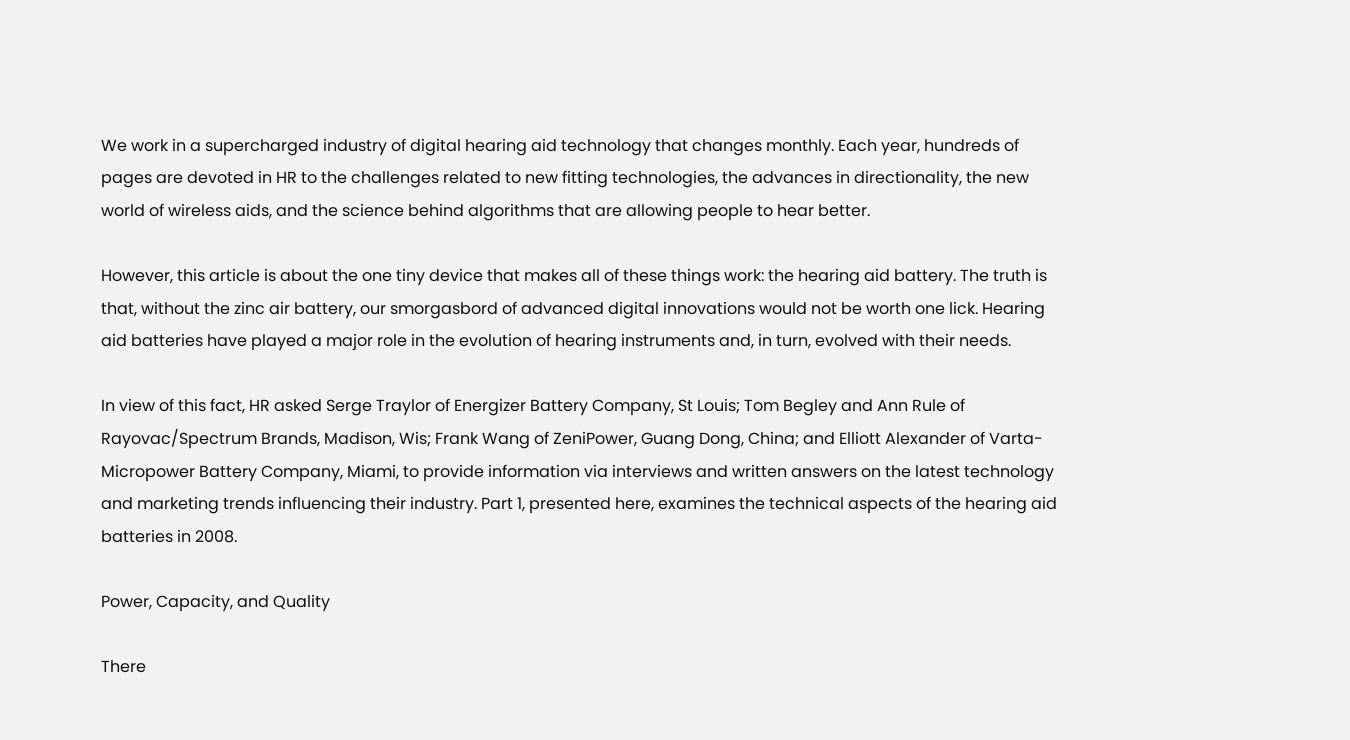We work in a supercharged industry of digital hearing aid technology that changes monthly. Each year, hundreds of pages are devoted in HR to the challenges related to new fitting technologies, the advances in directionality, the new world of wireless aids, and the science behind algorithms that are allowing people to hear better.

However, this article is about the one tiny device that makes all of these things work: the hearing aid battery. The truth is that, without the zinc air battery, our smorgasbord of advanced digital innovations would not be worth one lick. Hearing aid batteries have played a major role in the evolution of hearing instruments and, in turn, evolved with their needs.

In view of this fact, HR asked Serge Traylor of Energizer Battery Company, St Louis; Tom Begley and Ann Rule of Rayovac/Spectrum Brands, Madison, Wis; Frank Wang of ZeniPower, Guang Dong, China; and Elliott Alexander of Varta-Micropower Battery Company, Miami, to provide information via interviews and written answers on the latest technology and marketing trends influencing their industry. Part 1, presented here, examines the technical aspects of the hearing aid batteries in 2008.

Power, Capacity, and Quality

There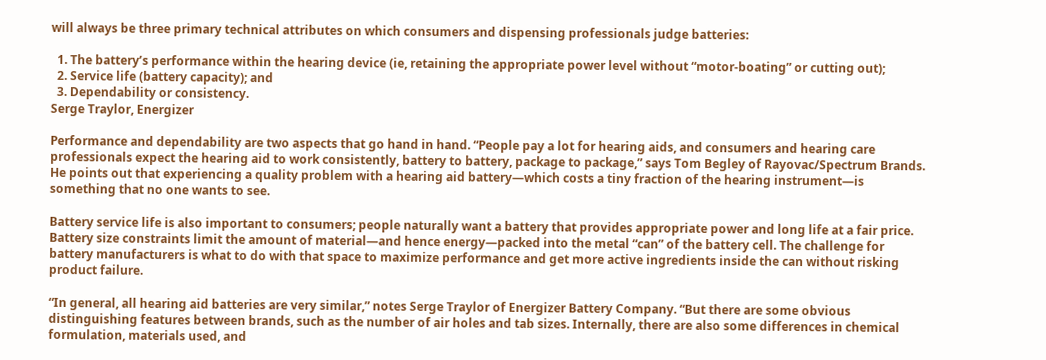will always be three primary technical attributes on which consumers and dispensing professionals judge batteries:

  1. The battery’s performance within the hearing device (ie, retaining the appropriate power level without “motor-boating” or cutting out);
  2. Service life (battery capacity); and
  3. Dependability or consistency.
Serge Traylor, Energizer

Performance and dependability are two aspects that go hand in hand. “People pay a lot for hearing aids, and consumers and hearing care professionals expect the hearing aid to work consistently, battery to battery, package to package,” says Tom Begley of Rayovac/Spectrum Brands. He points out that experiencing a quality problem with a hearing aid battery—which costs a tiny fraction of the hearing instrument—is something that no one wants to see.

Battery service life is also important to consumers; people naturally want a battery that provides appropriate power and long life at a fair price. Battery size constraints limit the amount of material—and hence energy—packed into the metal “can” of the battery cell. The challenge for battery manufacturers is what to do with that space to maximize performance and get more active ingredients inside the can without risking product failure.

“In general, all hearing aid batteries are very similar,” notes Serge Traylor of Energizer Battery Company. “But there are some obvious distinguishing features between brands, such as the number of air holes and tab sizes. Internally, there are also some differences in chemical formulation, materials used, and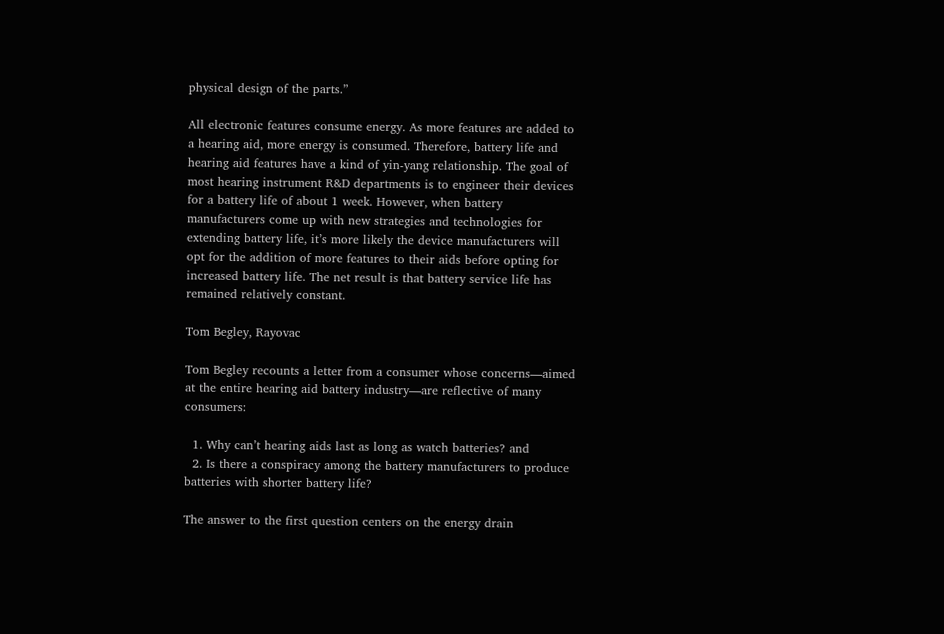physical design of the parts.”

All electronic features consume energy. As more features are added to a hearing aid, more energy is consumed. Therefore, battery life and hearing aid features have a kind of yin-yang relationship. The goal of most hearing instrument R&D departments is to engineer their devices for a battery life of about 1 week. However, when battery manufacturers come up with new strategies and technologies for extending battery life, it’s more likely the device manufacturers will opt for the addition of more features to their aids before opting for increased battery life. The net result is that battery service life has remained relatively constant.

Tom Begley, Rayovac

Tom Begley recounts a letter from a consumer whose concerns—aimed at the entire hearing aid battery industry—are reflective of many consumers:

  1. Why can’t hearing aids last as long as watch batteries? and
  2. Is there a conspiracy among the battery manufacturers to produce batteries with shorter battery life?

The answer to the first question centers on the energy drain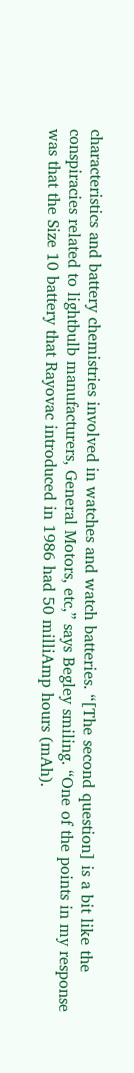characteristics and battery chemistries involved in watches and watch batteries. “[The second question] is a bit like the conspiracies related to lightbulb manufacturers, General Motors, etc,” says Begley smiling. “One of the points in my response was that the Size 10 battery that Rayovac introduced in 1986 had 50 milliAmp hours (mAh).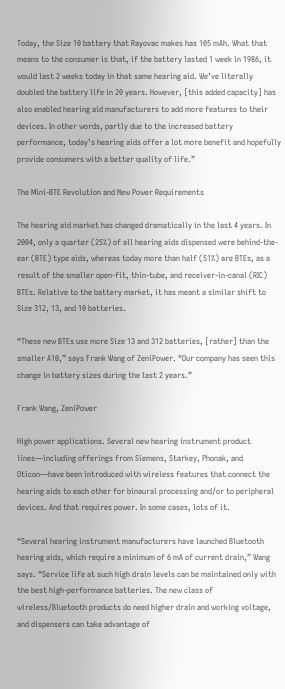Today, the Size 10 battery that Rayovac makes has 105 mAh. What that means to the consumer is that, if the battery lasted 1 week in 1986, it would last 2 weeks today in that same hearing aid. We’ve literally doubled the battery life in 20 years. However, [this added capacity] has also enabled hearing aid manufacturers to add more features to their devices. In other words, partly due to the increased battery performance, today’s hearing aids offer a lot more benefit and hopefully provide consumers with a better quality of life.”

The Mini-BTE Revolution and New Power Requirements

The hearing aid market has changed dramatically in the last 4 years. In 2004, only a quarter (25%) of all hearing aids dispensed were behind-the-ear (BTE) type aids, whereas today more than half (51%) are BTEs, as a result of the smaller open-fit, thin-tube, and receiver-in-canal (RIC) BTEs. Relative to the battery market, it has meant a similar shift to Size 312, 13, and 10 batteries.

“These new BTEs use more Size 13 and 312 batteries, [rather] than the smaller A10,” says Frank Wang of ZeniPower. “Our company has seen this change in battery sizes during the last 2 years.”

Frank Wang, ZeniPower

High power applications. Several new hearing instrument product lines—including offerings from Siemens, Starkey, Phonak, and Oticon—have been introduced with wireless features that connect the hearing aids to each other for binaural processing and/or to peripheral devices. And that requires power. In some cases, lots of it.

“Several hearing instrument manufacturers have launched Bluetooth hearing aids, which require a minimum of 6 mA of current drain,” Wang says. “Service life at such high drain levels can be maintained only with the best high-performance batteries. The new class of wireless/Bluetooth products do need higher drain and working voltage, and dispensers can take advantage of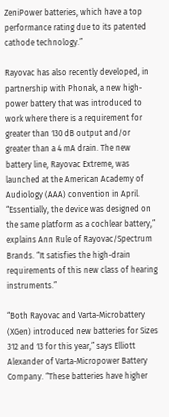ZeniPower batteries, which have a top performance rating due to its patented cathode technology.”

Rayovac has also recently developed, in partnership with Phonak, a new high-power battery that was introduced to work where there is a requirement for greater than 130 dB output and/or greater than a 4 mA drain. The new battery line, Rayovac Extreme, was launched at the American Academy of Audiology (AAA) convention in April. “Essentially, the device was designed on the same platform as a cochlear battery,” explains Ann Rule of Rayovac/Spectrum Brands. “It satisfies the high-drain requirements of this new class of hearing instruments.”

“Both Rayovac and Varta-Microbattery (XGen) introduced new batteries for Sizes 312 and 13 for this year,” says Elliott Alexander of Varta-Micropower Battery Company. “These batteries have higher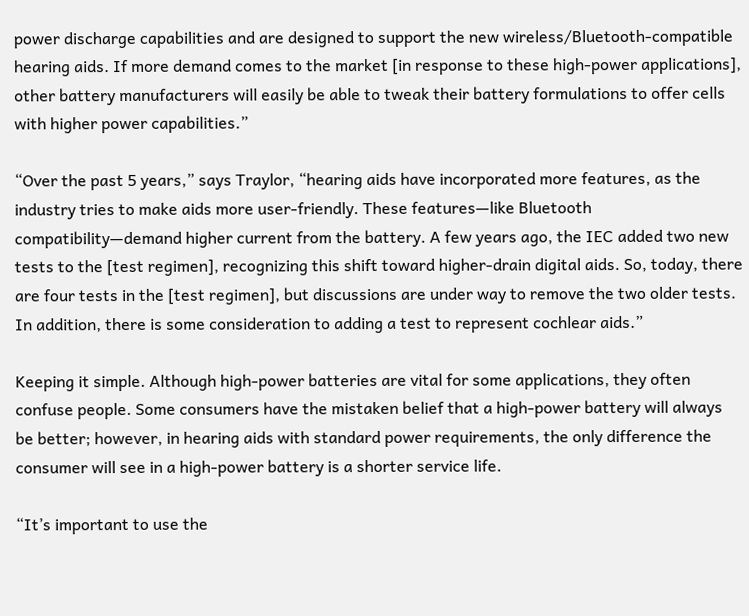power discharge capabilities and are designed to support the new wireless/Bluetooth-compatible hearing aids. If more demand comes to the market [in response to these high-power applications], other battery manufacturers will easily be able to tweak their battery formulations to offer cells with higher power capabilities.”

“Over the past 5 years,” says Traylor, “hearing aids have incorporated more features, as the industry tries to make aids more user-friendly. These features—like Bluetooth compatibility—demand higher current from the battery. A few years ago, the IEC added two new tests to the [test regimen], recognizing this shift toward higher-drain digital aids. So, today, there are four tests in the [test regimen], but discussions are under way to remove the two older tests. In addition, there is some consideration to adding a test to represent cochlear aids.”

Keeping it simple. Although high-power batteries are vital for some applications, they often confuse people. Some consumers have the mistaken belief that a high-power battery will always be better; however, in hearing aids with standard power requirements, the only difference the consumer will see in a high-power battery is a shorter service life.

“It’s important to use the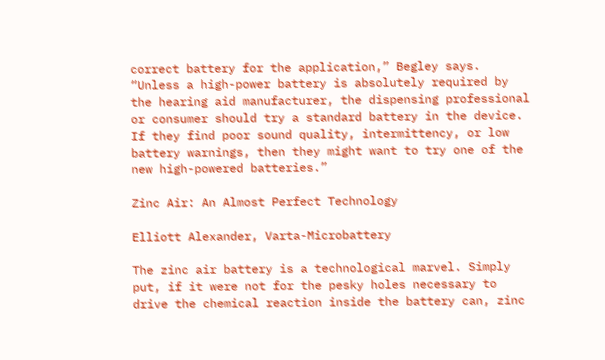correct battery for the application,” Begley says. “Unless a high-power battery is absolutely required by the hearing aid manufacturer, the dispensing professional or consumer should try a standard battery in the device. If they find poor sound quality, intermittency, or low battery warnings, then they might want to try one of the new high-powered batteries.”

Zinc Air: An Almost Perfect Technology

Elliott Alexander, Varta-Microbattery

The zinc air battery is a technological marvel. Simply put, if it were not for the pesky holes necessary to drive the chemical reaction inside the battery can, zinc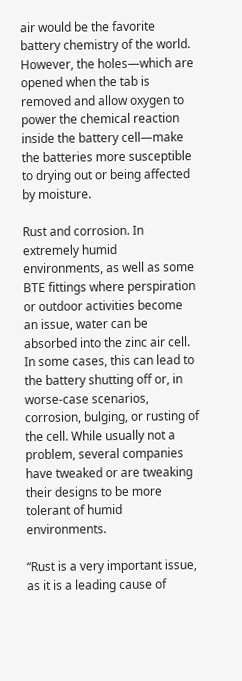air would be the favorite battery chemistry of the world. However, the holes—which are opened when the tab is removed and allow oxygen to power the chemical reaction inside the battery cell—make the batteries more susceptible to drying out or being affected by moisture.

Rust and corrosion. In extremely humid environments, as well as some BTE fittings where perspiration or outdoor activities become an issue, water can be absorbed into the zinc air cell. In some cases, this can lead to the battery shutting off or, in worse-case scenarios, corrosion, bulging, or rusting of the cell. While usually not a problem, several companies have tweaked or are tweaking their designs to be more tolerant of humid environments.

“Rust is a very important issue, as it is a leading cause of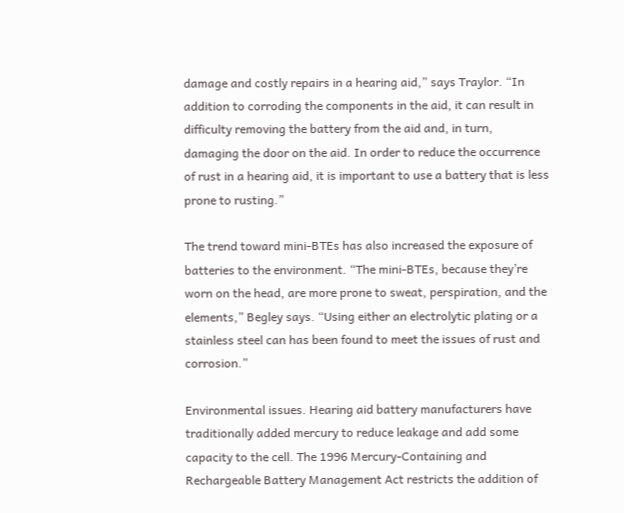damage and costly repairs in a hearing aid,” says Traylor. “In addition to corroding the components in the aid, it can result in difficulty removing the battery from the aid and, in turn, damaging the door on the aid. In order to reduce the occurrence of rust in a hearing aid, it is important to use a battery that is less prone to rusting.”

The trend toward mini-BTEs has also increased the exposure of batteries to the environment. “The mini-BTEs, because they’re worn on the head, are more prone to sweat, perspiration, and the elements,” Begley says. “Using either an electrolytic plating or a stainless steel can has been found to meet the issues of rust and corrosion.”

Environmental issues. Hearing aid battery manufacturers have traditionally added mercury to reduce leakage and add some capacity to the cell. The 1996 Mercury-Containing and Rechargeable Battery Management Act restricts the addition of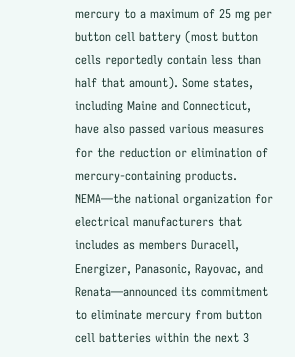mercury to a maximum of 25 mg per button cell battery (most button cells reportedly contain less than half that amount). Some states, including Maine and Connecticut, have also passed various measures for the reduction or elimination of mercury-containing products. NEMA—the national organization for electrical manufacturers that includes as members Duracell, Energizer, Panasonic, Rayovac, and Renata—announced its commitment to eliminate mercury from button cell batteries within the next 3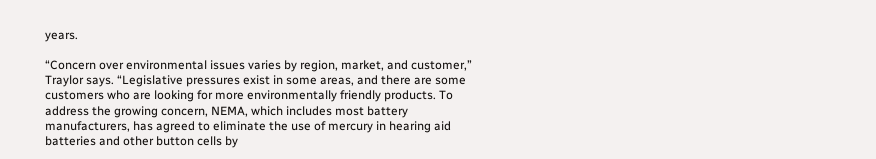years.

“Concern over environmental issues varies by region, market, and customer,” Traylor says. “Legislative pressures exist in some areas, and there are some customers who are looking for more environmentally friendly products. To address the growing concern, NEMA, which includes most battery manufacturers, has agreed to eliminate the use of mercury in hearing aid batteries and other button cells by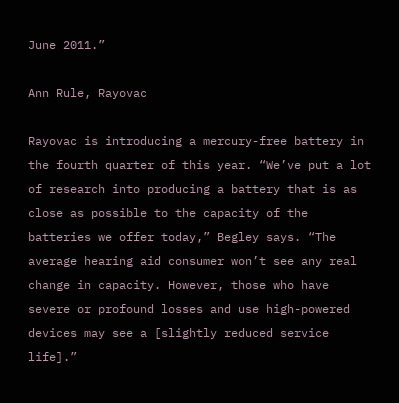June 2011.”

Ann Rule, Rayovac

Rayovac is introducing a mercury-free battery in the fourth quarter of this year. “We’ve put a lot of research into producing a battery that is as close as possible to the capacity of the batteries we offer today,” Begley says. “The average hearing aid consumer won’t see any real change in capacity. However, those who have severe or profound losses and use high-powered devices may see a [slightly reduced service life].”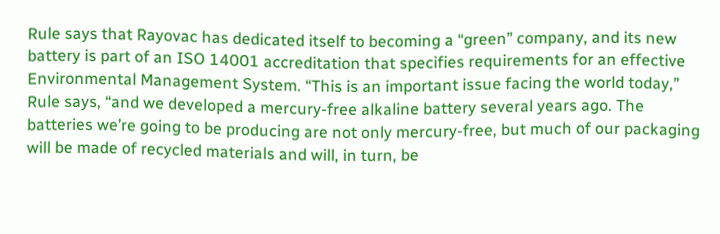Rule says that Rayovac has dedicated itself to becoming a “green” company, and its new battery is part of an ISO 14001 accreditation that specifies requirements for an effective Environmental Management System. “This is an important issue facing the world today,” Rule says, “and we developed a mercury-free alkaline battery several years ago. The batteries we’re going to be producing are not only mercury-free, but much of our packaging will be made of recycled materials and will, in turn, be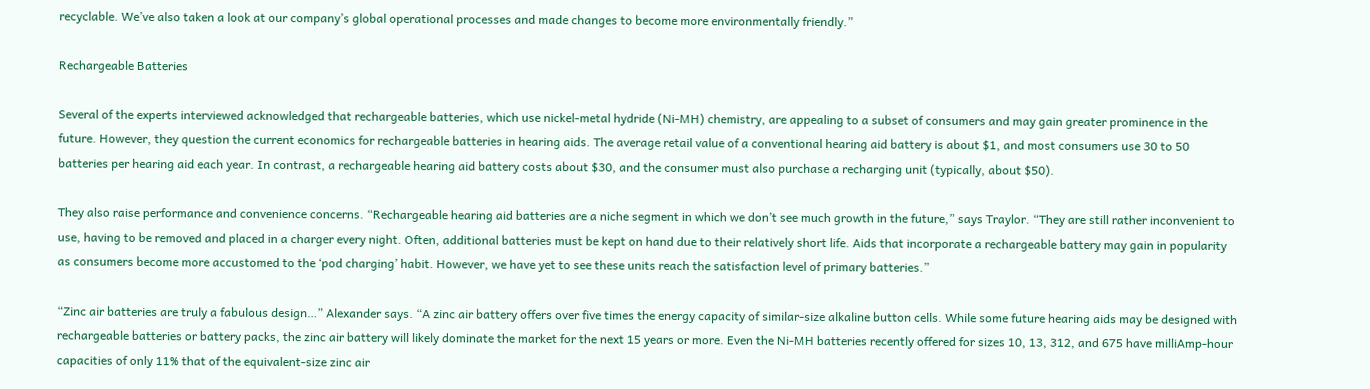recyclable. We’ve also taken a look at our company’s global operational processes and made changes to become more environmentally friendly.”

Rechargeable Batteries

Several of the experts interviewed acknowledged that rechargeable batteries, which use nickel-metal hydride (Ni-MH) chemistry, are appealing to a subset of consumers and may gain greater prominence in the future. However, they question the current economics for rechargeable batteries in hearing aids. The average retail value of a conventional hearing aid battery is about $1, and most consumers use 30 to 50 batteries per hearing aid each year. In contrast, a rechargeable hearing aid battery costs about $30, and the consumer must also purchase a recharging unit (typically, about $50).

They also raise performance and convenience concerns. “Rechargeable hearing aid batteries are a niche segment in which we don’t see much growth in the future,” says Traylor. “They are still rather inconvenient to use, having to be removed and placed in a charger every night. Often, additional batteries must be kept on hand due to their relatively short life. Aids that incorporate a rechargeable battery may gain in popularity as consumers become more accustomed to the ‘pod charging’ habit. However, we have yet to see these units reach the satisfaction level of primary batteries.”

“Zinc air batteries are truly a fabulous design…” Alexander says. “A zinc air battery offers over five times the energy capacity of similar-size alkaline button cells. While some future hearing aids may be designed with rechargeable batteries or battery packs, the zinc air battery will likely dominate the market for the next 15 years or more. Even the Ni-MH batteries recently offered for sizes 10, 13, 312, and 675 have milliAmp-hour capacities of only 11% that of the equivalent-size zinc air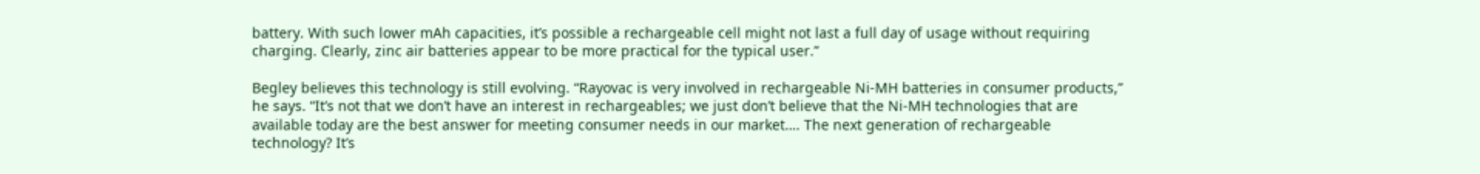battery. With such lower mAh capacities, it’s possible a rechargeable cell might not last a full day of usage without requiring charging. Clearly, zinc air batteries appear to be more practical for the typical user.”

Begley believes this technology is still evolving. “Rayovac is very involved in rechargeable Ni-MH batteries in consumer products,” he says. “It’s not that we don’t have an interest in rechargeables; we just don’t believe that the Ni-MH technologies that are available today are the best answer for meeting consumer needs in our market…. The next generation of rechargeable technology? It’s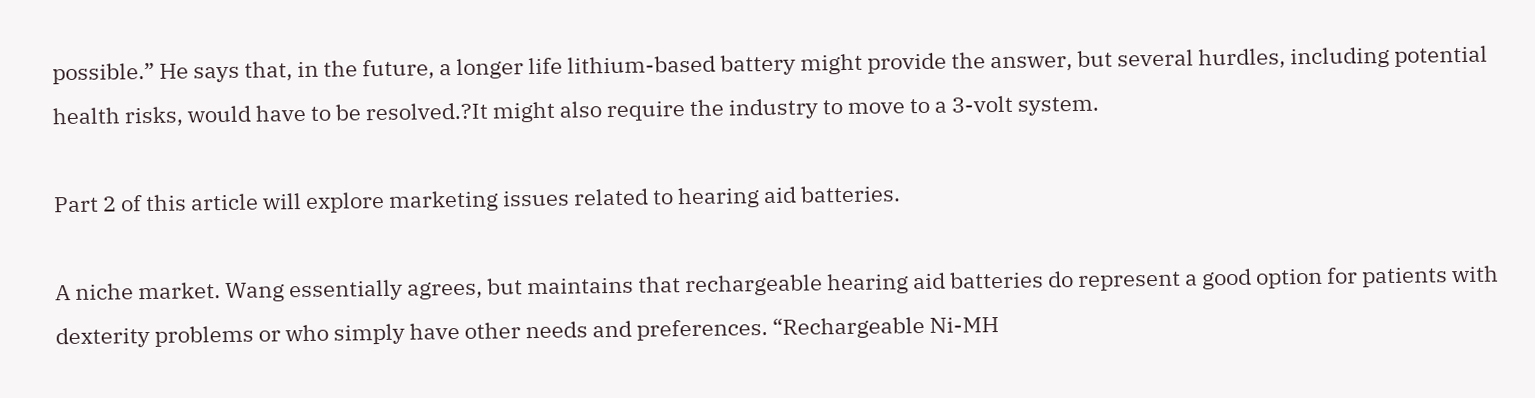possible.” He says that, in the future, a longer life lithium-based battery might provide the answer, but several hurdles, including potential health risks, would have to be resolved.?It might also require the industry to move to a 3-volt system.

Part 2 of this article will explore marketing issues related to hearing aid batteries.

A niche market. Wang essentially agrees, but maintains that rechargeable hearing aid batteries do represent a good option for patients with dexterity problems or who simply have other needs and preferences. “Rechargeable Ni-MH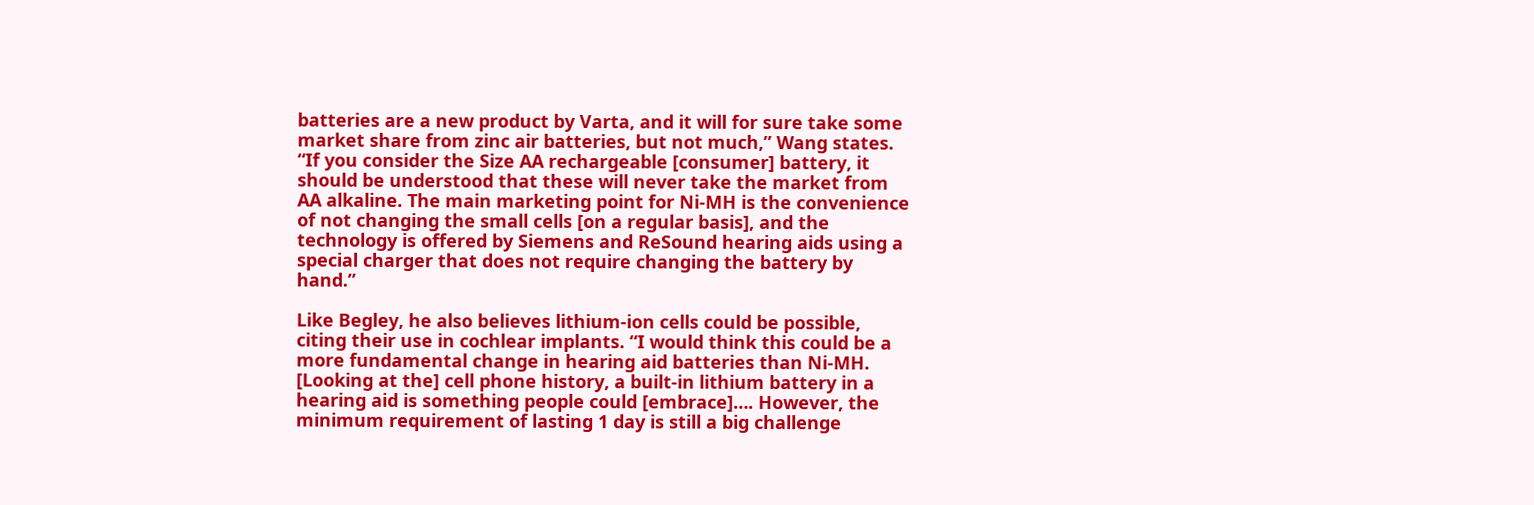batteries are a new product by Varta, and it will for sure take some market share from zinc air batteries, but not much,” Wang states. “If you consider the Size AA rechargeable [consumer] battery, it should be understood that these will never take the market from AA alkaline. The main marketing point for Ni-MH is the convenience of not changing the small cells [on a regular basis], and the technology is offered by Siemens and ReSound hearing aids using a special charger that does not require changing the battery by hand.”

Like Begley, he also believes lithium-ion cells could be possible, citing their use in cochlear implants. “I would think this could be a more fundamental change in hearing aid batteries than Ni-MH. [Looking at the] cell phone history, a built-in lithium battery in a hearing aid is something people could [embrace]…. However, the minimum requirement of lasting 1 day is still a big challenge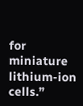for miniature lithium-ion cells.”